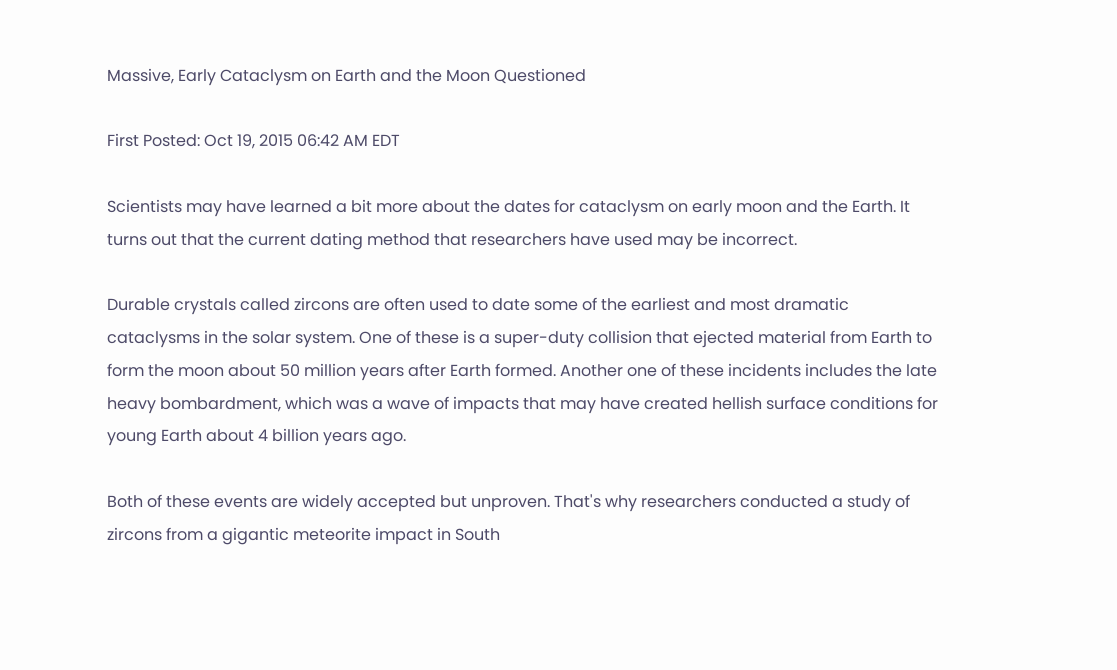Massive, Early Cataclysm on Earth and the Moon Questioned

First Posted: Oct 19, 2015 06:42 AM EDT

Scientists may have learned a bit more about the dates for cataclysm on early moon and the Earth. It turns out that the current dating method that researchers have used may be incorrect.

Durable crystals called zircons are often used to date some of the earliest and most dramatic cataclysms in the solar system. One of these is a super-duty collision that ejected material from Earth to form the moon about 50 million years after Earth formed. Another one of these incidents includes the late heavy bombardment, which was a wave of impacts that may have created hellish surface conditions for young Earth about 4 billion years ago.

Both of these events are widely accepted but unproven. That's why researchers conducted a study of zircons from a gigantic meteorite impact in South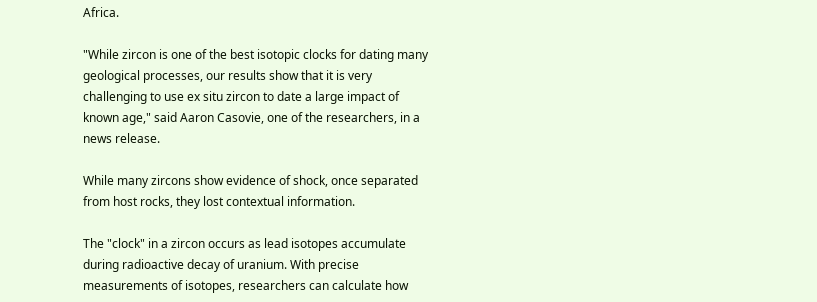Africa.

"While zircon is one of the best isotopic clocks for dating many geological processes, our results show that it is very challenging to use ex situ zircon to date a large impact of known age," said Aaron Casovie, one of the researchers, in a news release.

While many zircons show evidence of shock, once separated from host rocks, they lost contextual information.

The "clock" in a zircon occurs as lead isotopes accumulate during radioactive decay of uranium. With precise measurements of isotopes, researchers can calculate how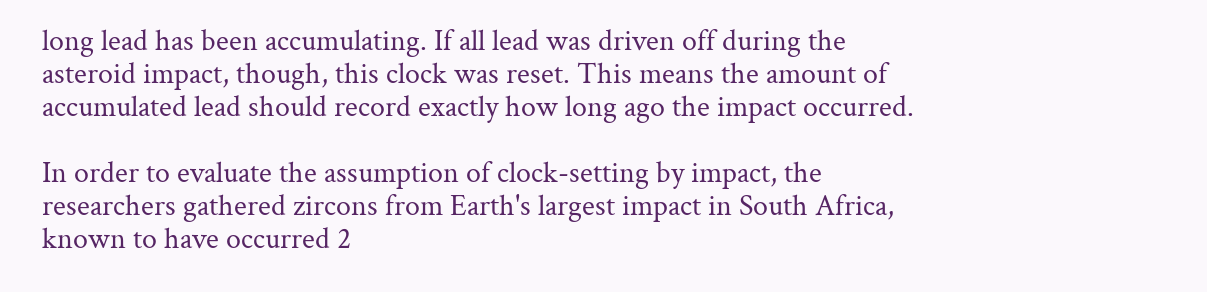long lead has been accumulating. If all lead was driven off during the asteroid impact, though, this clock was reset. This means the amount of accumulated lead should record exactly how long ago the impact occurred.

In order to evaluate the assumption of clock-setting by impact, the researchers gathered zircons from Earth's largest impact in South Africa, known to have occurred 2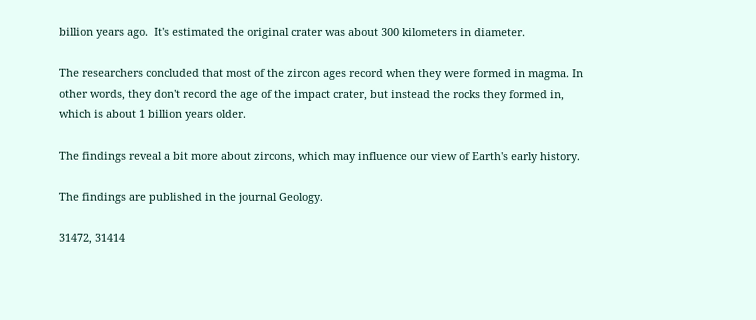billion years ago.  It's estimated the original crater was about 300 kilometers in diameter.

The researchers concluded that most of the zircon ages record when they were formed in magma. In other words, they don't record the age of the impact crater, but instead the rocks they formed in, which is about 1 billion years older.

The findings reveal a bit more about zircons, which may influence our view of Earth's early history.

The findings are published in the journal Geology.

31472, 31414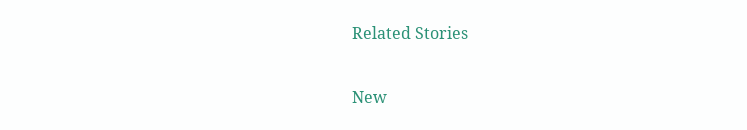Related Stories

New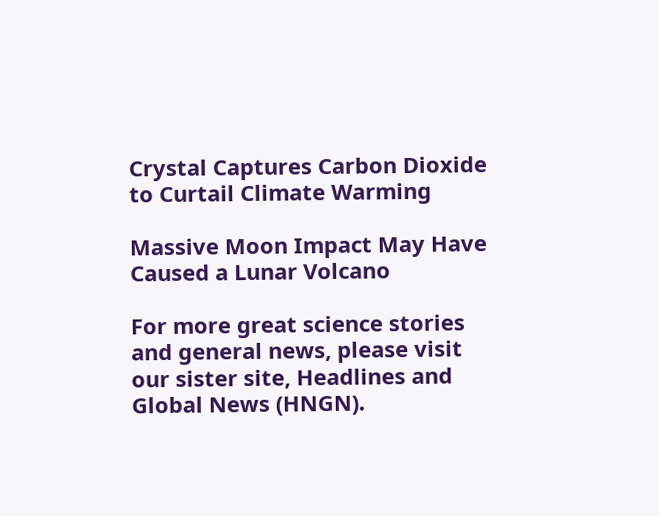Crystal Captures Carbon Dioxide to Curtail Climate Warming

Massive Moon Impact May Have Caused a Lunar Volcano

For more great science stories and general news, please visit our sister site, Headlines and Global News (HNGN).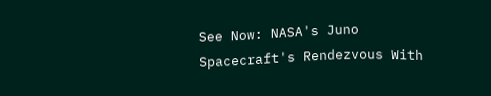See Now: NASA's Juno Spacecraft's Rendezvous With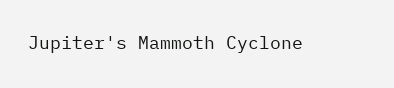Jupiter's Mammoth Cyclone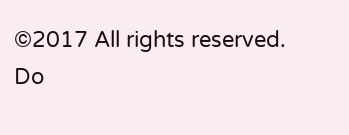©2017 All rights reserved. Do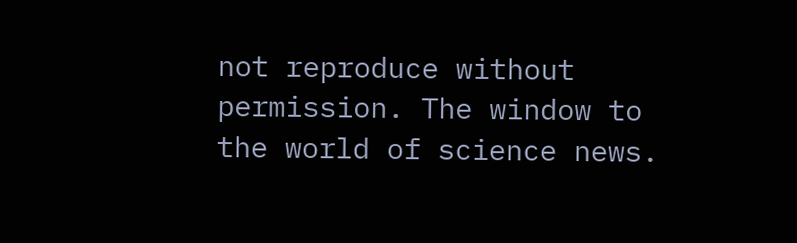not reproduce without permission. The window to the world of science news.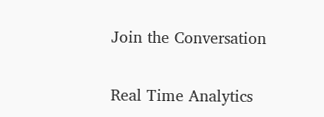Join the Conversation

Real Time Analytics